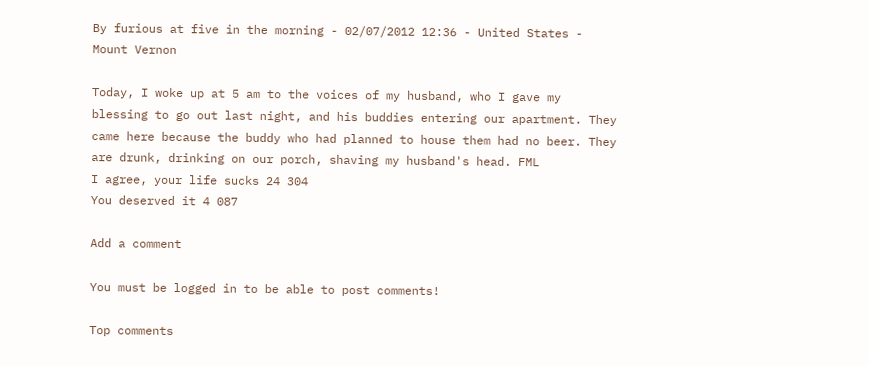By furious at five in the morning - 02/07/2012 12:36 - United States - Mount Vernon

Today, I woke up at 5 am to the voices of my husband, who I gave my blessing to go out last night, and his buddies entering our apartment. They came here because the buddy who had planned to house them had no beer. They are drunk, drinking on our porch, shaving my husband's head. FML
I agree, your life sucks 24 304
You deserved it 4 087

Add a comment

You must be logged in to be able to post comments!

Top comments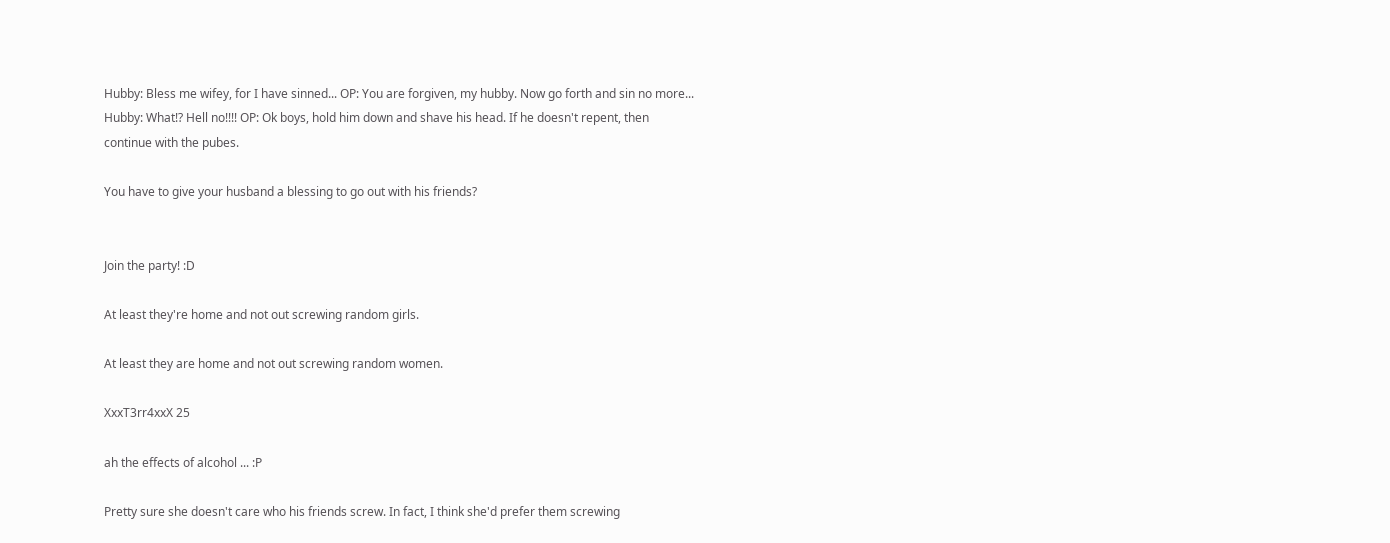Hubby: Bless me wifey, for I have sinned... OP: You are forgiven, my hubby. Now go forth and sin no more... Hubby: What!? Hell no!!!! OP: Ok boys, hold him down and shave his head. If he doesn't repent, then continue with the pubes.

You have to give your husband a blessing to go out with his friends?


Join the party! :D

At least they're home and not out screwing random girls.

At least they are home and not out screwing random women.

XxxT3rr4xxX 25

ah the effects of alcohol ... :P

Pretty sure she doesn't care who his friends screw. In fact, I think she'd prefer them screwing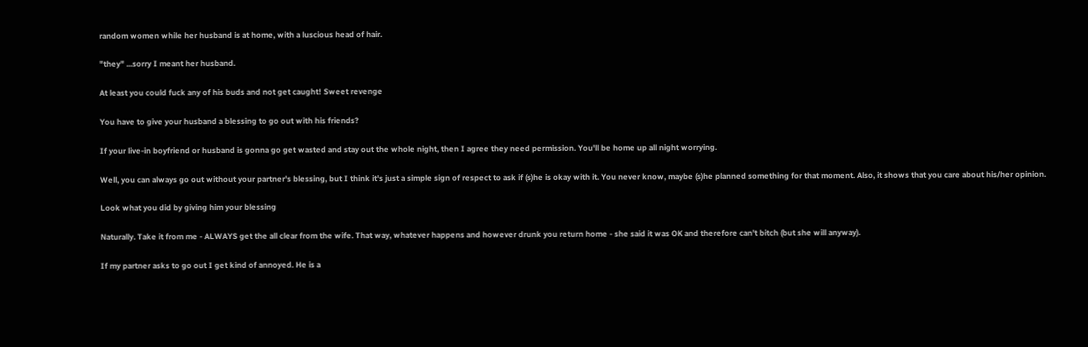random women while her husband is at home, with a luscious head of hair.

"they" ...sorry I meant her husband.

At least you could fuck any of his buds and not get caught! Sweet revenge

You have to give your husband a blessing to go out with his friends?

If your live-in boyfriend or husband is gonna go get wasted and stay out the whole night, then I agree they need permission. You'll be home up all night worrying.

Well, you can always go out without your partner's blessing, but I think it's just a simple sign of respect to ask if (s)he is okay with it. You never know, maybe (s)he planned something for that moment. Also, it shows that you care about his/her opinion.

Look what you did by giving him your blessing

Naturally. Take it from me - ALWAYS get the all clear from the wife. That way, whatever happens and however drunk you return home - she said it was OK and therefore can't bitch (but she will anyway).

If my partner asks to go out I get kind of annoyed. He is a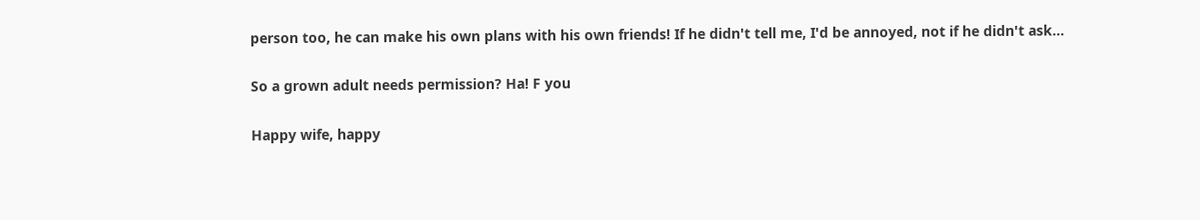person too, he can make his own plans with his own friends! If he didn't tell me, I'd be annoyed, not if he didn't ask...

So a grown adult needs permission? Ha! F you

Happy wife, happy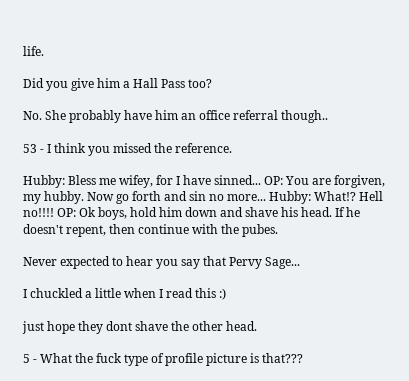life.

Did you give him a Hall Pass too?

No. She probably have him an office referral though..

53 - I think you missed the reference.

Hubby: Bless me wifey, for I have sinned... OP: You are forgiven, my hubby. Now go forth and sin no more... Hubby: What!? Hell no!!!! OP: Ok boys, hold him down and shave his head. If he doesn't repent, then continue with the pubes.

Never expected to hear you say that Pervy Sage...

I chuckled a little when I read this :)

just hope they dont shave the other head.

5 - What the fuck type of profile picture is that???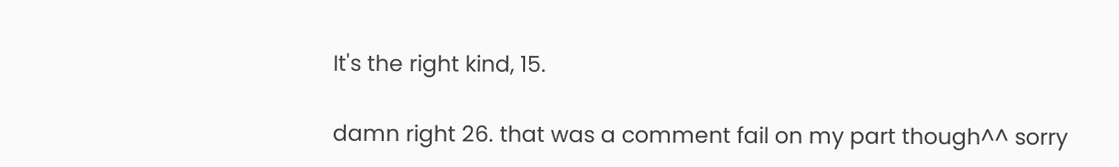It's the right kind, 15.

damn right 26. that was a comment fail on my part though^^ sorry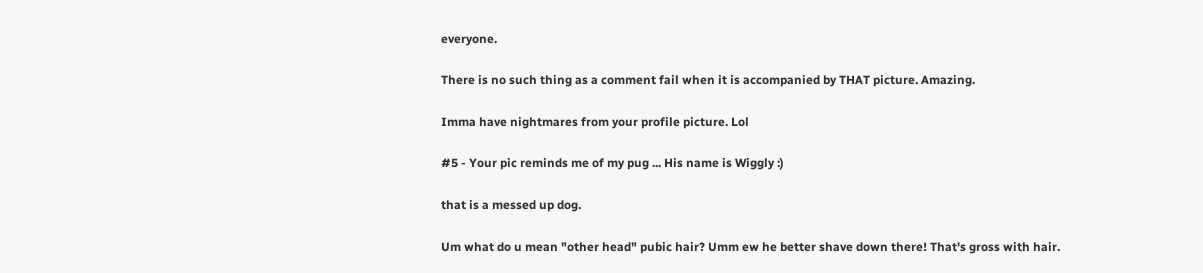everyone.

There is no such thing as a comment fail when it is accompanied by THAT picture. Amazing.

Imma have nightmares from your profile picture. Lol

#5 - Your pic reminds me of my pug ... His name is Wiggly :)

that is a messed up dog.

Um what do u mean "other head" pubic hair? Umm ew he better shave down there! That's gross with hair.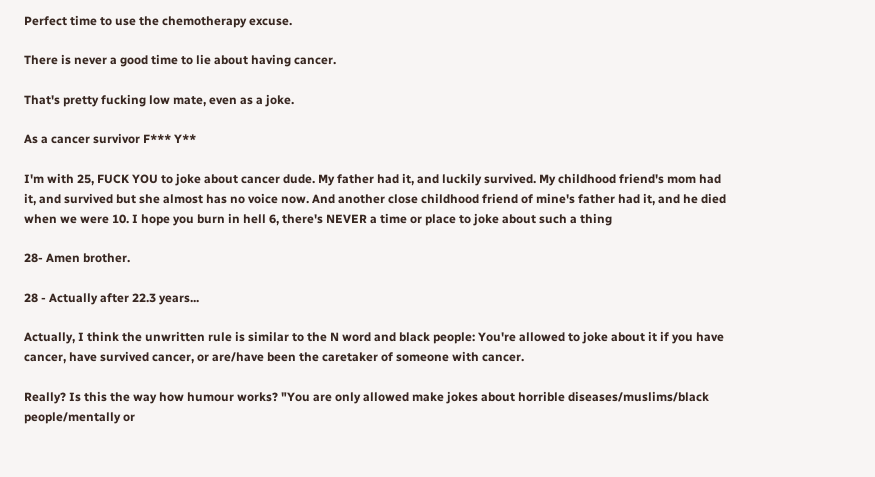Perfect time to use the chemotherapy excuse.

There is never a good time to lie about having cancer.

That's pretty fucking low mate, even as a joke.

As a cancer survivor F*** Y**

I'm with 25, FUCK YOU to joke about cancer dude. My father had it, and luckily survived. My childhood friend's mom had it, and survived but she almost has no voice now. And another close childhood friend of mine's father had it, and he died when we were 10. I hope you burn in hell 6, there's NEVER a time or place to joke about such a thing

28- Amen brother.

28 - Actually after 22.3 years...

Actually, I think the unwritten rule is similar to the N word and black people: You're allowed to joke about it if you have cancer, have survived cancer, or are/have been the caretaker of someone with cancer.

Really? Is this the way how humour works? "You are only allowed make jokes about horrible diseases/muslims/black people/mentally or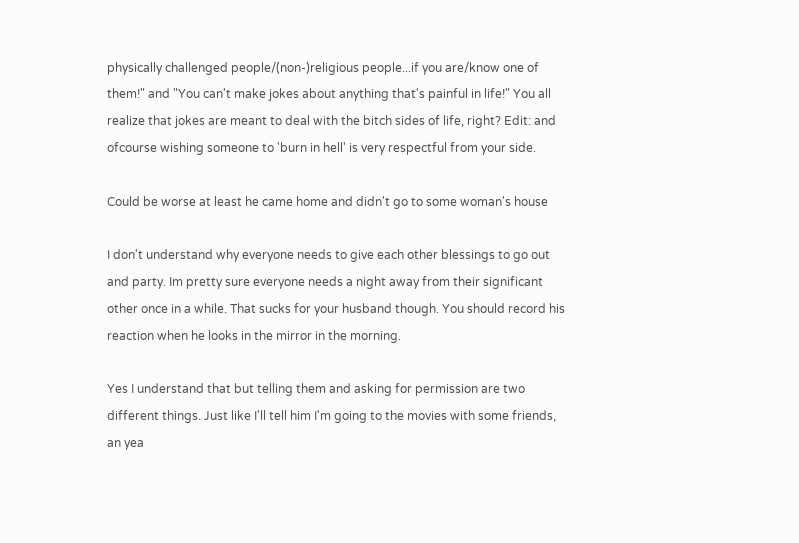physically challenged people/(non-)religious people...if you are/know one of them!" and "You can't make jokes about anything that's painful in life!" You all realize that jokes are meant to deal with the bitch sides of life, right? Edit: and ofcourse wishing someone to 'burn in hell' is very respectful from your side.

Could be worse at least he came home and didn't go to some woman's house

I don't understand why everyone needs to give each other blessings to go out and party. Im pretty sure everyone needs a night away from their significant other once in a while. That sucks for your husband though. You should record his reaction when he looks in the mirror in the morning.

Yes I understand that but telling them and asking for permission are two different things. Just like I'll tell him I'm going to the movies with some friends, an yea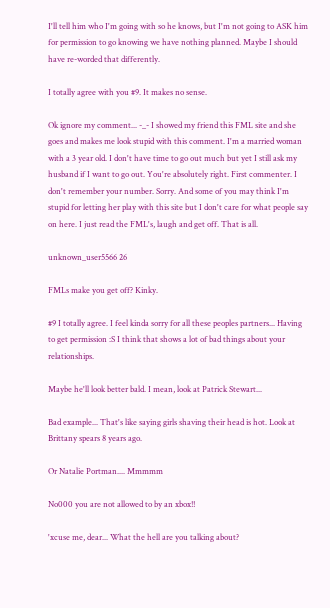I'll tell him who I'm going with so he knows, but I'm not going to ASK him for permission to go knowing we have nothing planned. Maybe I should have re-worded that differently.

I totally agree with you #9. It makes no sense.

Ok ignore my comment... -_- I showed my friend this FML site and she goes and makes me look stupid with this comment. I'm a married woman with a 3 year old. I don't have time to go out much but yet I still ask my husband if I want to go out. You're absolutely right. First commenter. I don't remember your number. Sorry. And some of you may think I'm stupid for letting her play with this site but I don't care for what people say on here. I just read the FML's, laugh and get off. That is all.

unknown_user5566 26

FMLs make you get off? Kinky.

#9 I totally agree. I feel kinda sorry for all these peoples partners... Having to get permission :S I think that shows a lot of bad things about your relationships.

Maybe he'll look better bald. I mean, look at Patrick Stewart...

Bad example... That's like saying girls shaving their head is hot. Look at Brittany spears 8 years ago.

Or Natalie Portman.... Mmmmm

No000 you are not allowed to by an xbox!!

'xcuse me, dear... What the hell are you talking about?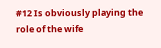#12 Is obviously playing the role of the wife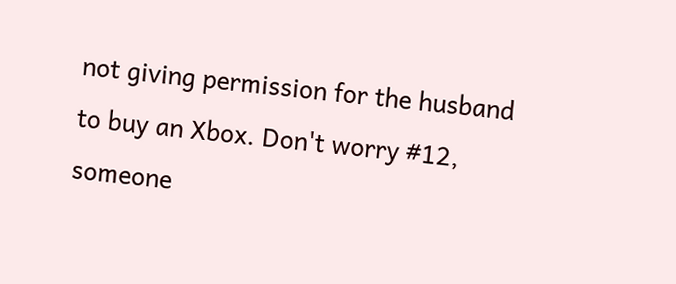not giving permission for the husband to buy an Xbox. Don't worry #12, someone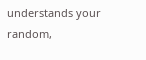understands your random,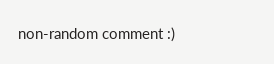non-random comment :)